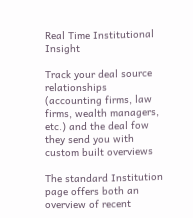Real Time Institutional Insight

Track your deal source relationships (accounting firms, law firms, wealth managers, etc.) and the deal fow they send you with custom built overviews

The standard Institution page offers both an overview of recent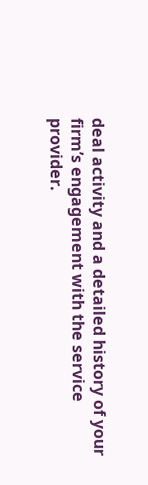deal activity and a detailed history of your firm’s engagement with the service provider.